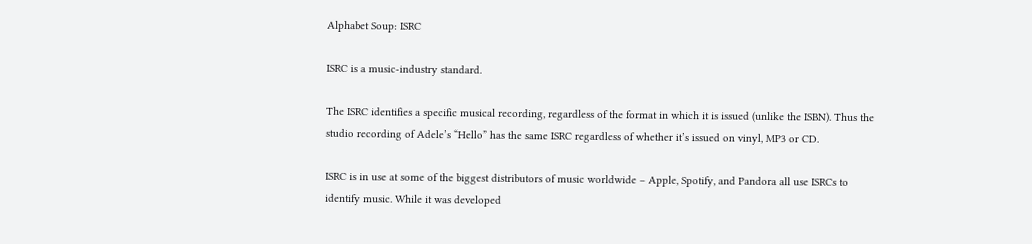Alphabet Soup: ISRC

ISRC is a music-industry standard.

The ISRC identifies a specific musical recording, regardless of the format in which it is issued (unlike the ISBN). Thus the studio recording of Adele’s “Hello” has the same ISRC regardless of whether it’s issued on vinyl, MP3 or CD.

ISRC is in use at some of the biggest distributors of music worldwide – Apple, Spotify, and Pandora all use ISRCs to identify music. While it was developed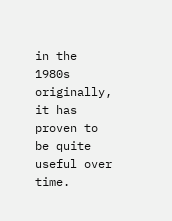in the 1980s originally, it has proven to be quite useful over time.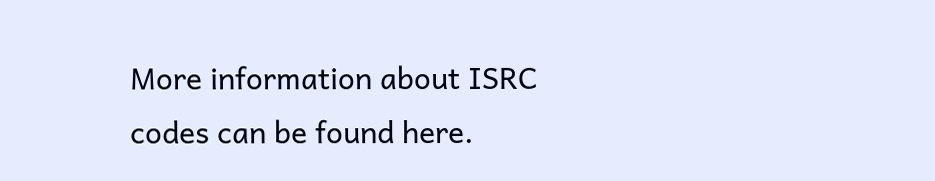More information about ISRC codes can be found here.